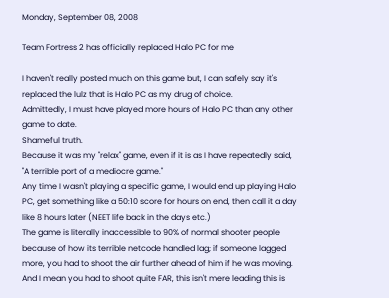Monday, September 08, 2008

Team Fortress 2 has officially replaced Halo PC for me

I haven't really posted much on this game but, I can safely say it's replaced the lulz that is Halo PC as my drug of choice.
Admittedly, I must have played more hours of Halo PC than any other game to date.
Shameful truth.
Because it was my "relax" game, even if it is as I have repeatedly said, "A terrible port of a mediocre game."
Any time I wasn't playing a specific game, I would end up playing Halo PC, get something like a 50:10 score for hours on end, then call it a day like 8 hours later (NEET life back in the days etc.)
The game is literally inaccessible to 90% of normal shooter people because of how its terrible netcode handled lag; if someone lagged more, you had to shoot the air further ahead of him if he was moving.
And I mean you had to shoot quite FAR, this isn't mere leading this is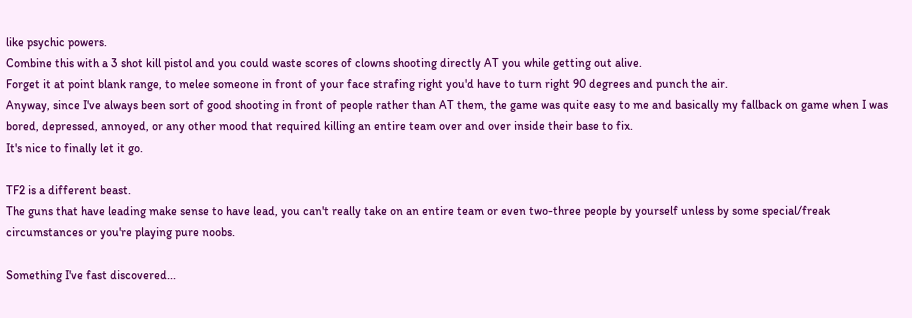like psychic powers.
Combine this with a 3 shot kill pistol and you could waste scores of clowns shooting directly AT you while getting out alive.
Forget it at point blank range, to melee someone in front of your face strafing right you'd have to turn right 90 degrees and punch the air.
Anyway, since I've always been sort of good shooting in front of people rather than AT them, the game was quite easy to me and basically my fallback on game when I was bored, depressed, annoyed, or any other mood that required killing an entire team over and over inside their base to fix.
It's nice to finally let it go.

TF2 is a different beast.
The guns that have leading make sense to have lead, you can't really take on an entire team or even two-three people by yourself unless by some special/freak circumstances or you're playing pure noobs.

Something I've fast discovered...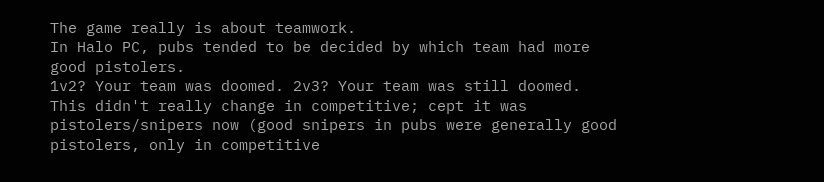The game really is about teamwork.
In Halo PC, pubs tended to be decided by which team had more good pistolers.
1v2? Your team was doomed. 2v3? Your team was still doomed.
This didn't really change in competitive; cept it was pistolers/snipers now (good snipers in pubs were generally good pistolers, only in competitive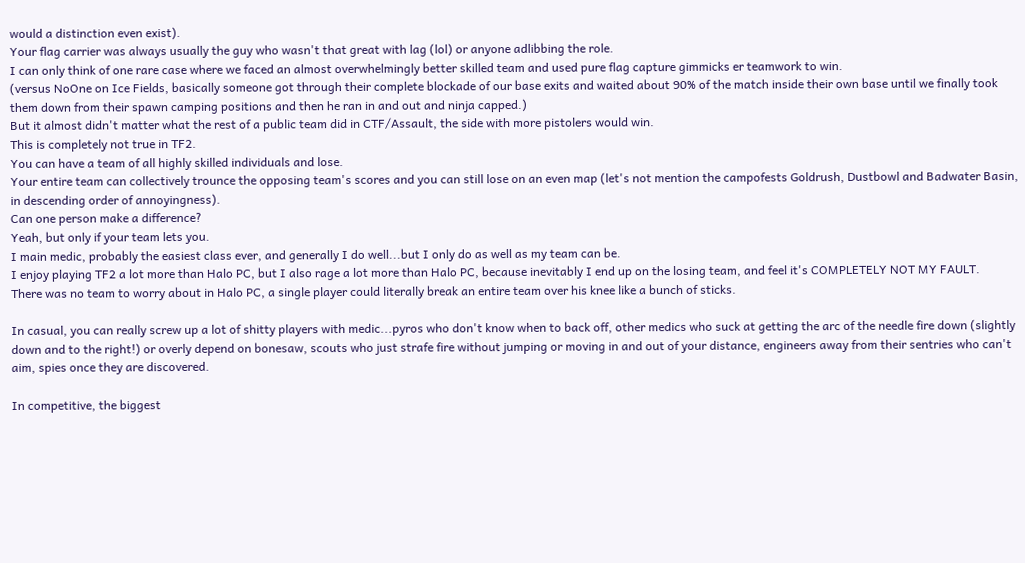would a distinction even exist).
Your flag carrier was always usually the guy who wasn't that great with lag (lol) or anyone adlibbing the role.
I can only think of one rare case where we faced an almost overwhelmingly better skilled team and used pure flag capture gimmicks er teamwork to win.
(versus NoOne on Ice Fields, basically someone got through their complete blockade of our base exits and waited about 90% of the match inside their own base until we finally took them down from their spawn camping positions and then he ran in and out and ninja capped.)
But it almost didn't matter what the rest of a public team did in CTF/Assault, the side with more pistolers would win.
This is completely not true in TF2.
You can have a team of all highly skilled individuals and lose.
Your entire team can collectively trounce the opposing team's scores and you can still lose on an even map (let's not mention the campofests Goldrush, Dustbowl and Badwater Basin, in descending order of annoyingness).
Can one person make a difference?
Yeah, but only if your team lets you.
I main medic, probably the easiest class ever, and generally I do well...but I only do as well as my team can be.
I enjoy playing TF2 a lot more than Halo PC, but I also rage a lot more than Halo PC, because inevitably I end up on the losing team, and feel it's COMPLETELY NOT MY FAULT.
There was no team to worry about in Halo PC, a single player could literally break an entire team over his knee like a bunch of sticks.

In casual, you can really screw up a lot of shitty players with medic...pyros who don't know when to back off, other medics who suck at getting the arc of the needle fire down (slightly down and to the right!) or overly depend on bonesaw, scouts who just strafe fire without jumping or moving in and out of your distance, engineers away from their sentries who can't aim, spies once they are discovered.

In competitive, the biggest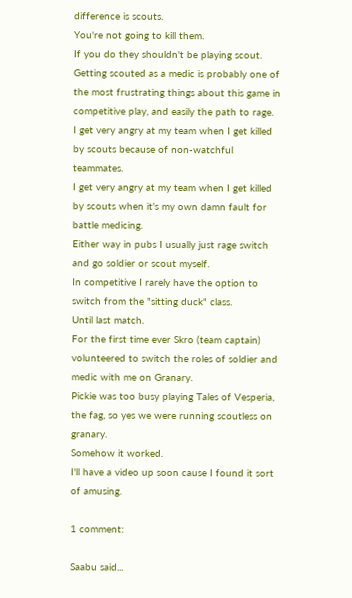difference is scouts.
You're not going to kill them.
If you do they shouldn't be playing scout.
Getting scouted as a medic is probably one of the most frustrating things about this game in competitive play, and easily the path to rage.
I get very angry at my team when I get killed by scouts because of non-watchful teammates.
I get very angry at my team when I get killed by scouts when it's my own damn fault for battle medicing.
Either way in pubs I usually just rage switch and go soldier or scout myself.
In competitive I rarely have the option to switch from the "sitting duck" class.
Until last match.
For the first time ever Skro (team captain) volunteered to switch the roles of soldier and medic with me on Granary.
Pickie was too busy playing Tales of Vesperia, the fag, so yes we were running scoutless on granary.
Somehow it worked.
I'll have a video up soon cause I found it sort of amusing.

1 comment:

Saabu said...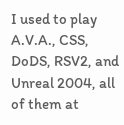I used to play A.V.A., CSS, DoDS, RSV2, and Unreal 2004, all of them at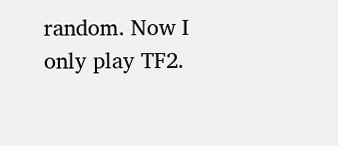random. Now I only play TF2.